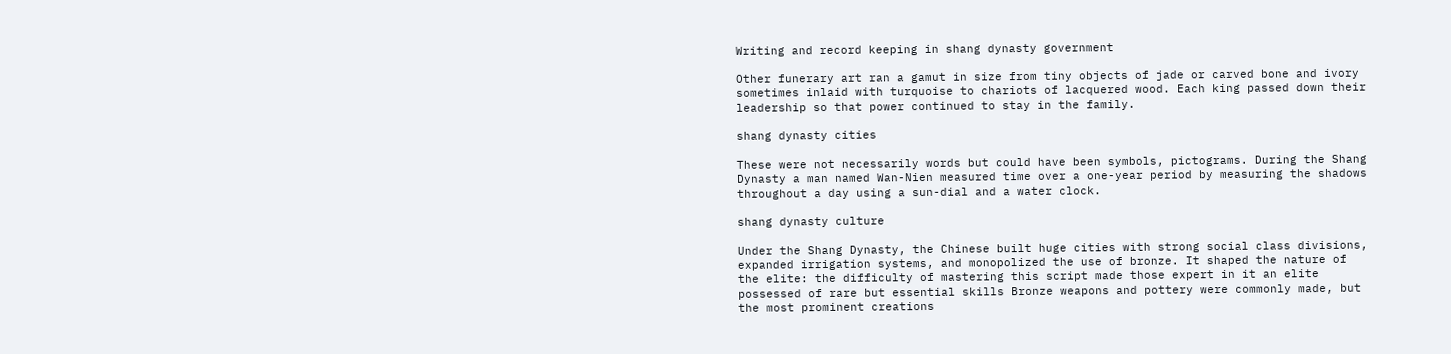Writing and record keeping in shang dynasty government

Other funerary art ran a gamut in size from tiny objects of jade or carved bone and ivory sometimes inlaid with turquoise to chariots of lacquered wood. Each king passed down their leadership so that power continued to stay in the family.

shang dynasty cities

These were not necessarily words but could have been symbols, pictograms. During the Shang Dynasty a man named Wan-Nien measured time over a one-year period by measuring the shadows throughout a day using a sun-dial and a water clock.

shang dynasty culture

Under the Shang Dynasty, the Chinese built huge cities with strong social class divisions, expanded irrigation systems, and monopolized the use of bronze. It shaped the nature of the elite: the difficulty of mastering this script made those expert in it an elite possessed of rare but essential skills Bronze weapons and pottery were commonly made, but the most prominent creations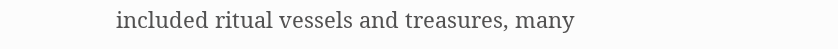included ritual vessels and treasures, many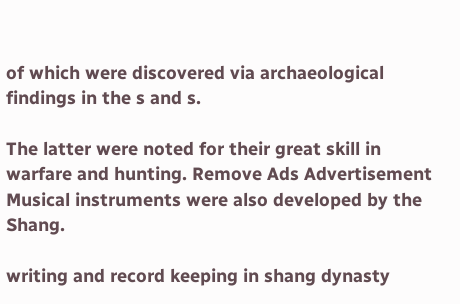of which were discovered via archaeological findings in the s and s.

The latter were noted for their great skill in warfare and hunting. Remove Ads Advertisement Musical instruments were also developed by the Shang.

writing and record keeping in shang dynasty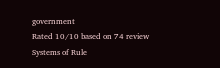government
Rated 10/10 based on 74 review
Systems of Rule